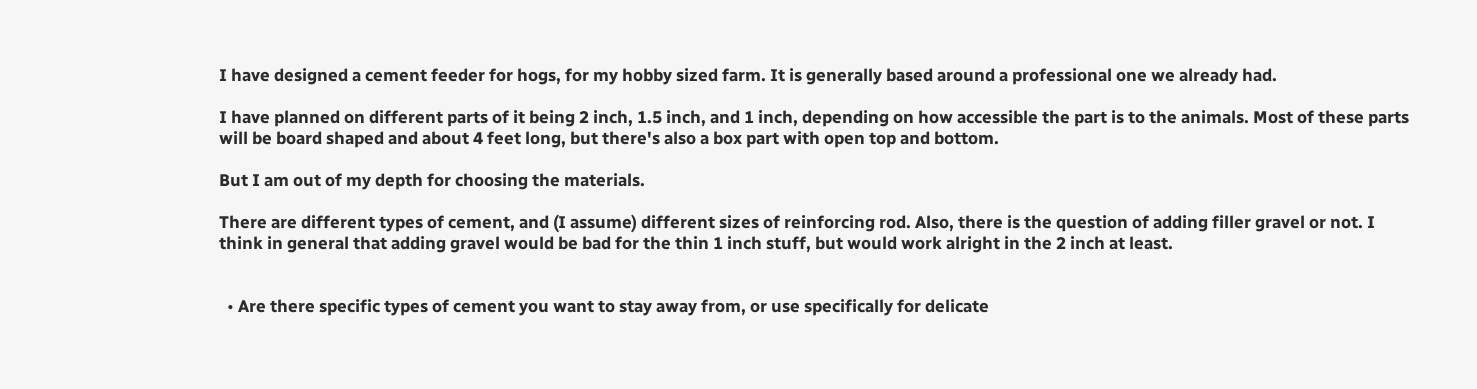I have designed a cement feeder for hogs, for my hobby sized farm. It is generally based around a professional one we already had.

I have planned on different parts of it being 2 inch, 1.5 inch, and 1 inch, depending on how accessible the part is to the animals. Most of these parts will be board shaped and about 4 feet long, but there's also a box part with open top and bottom.

But I am out of my depth for choosing the materials.

There are different types of cement, and (I assume) different sizes of reinforcing rod. Also, there is the question of adding filler gravel or not. I think in general that adding gravel would be bad for the thin 1 inch stuff, but would work alright in the 2 inch at least.


  • Are there specific types of cement you want to stay away from, or use specifically for delicate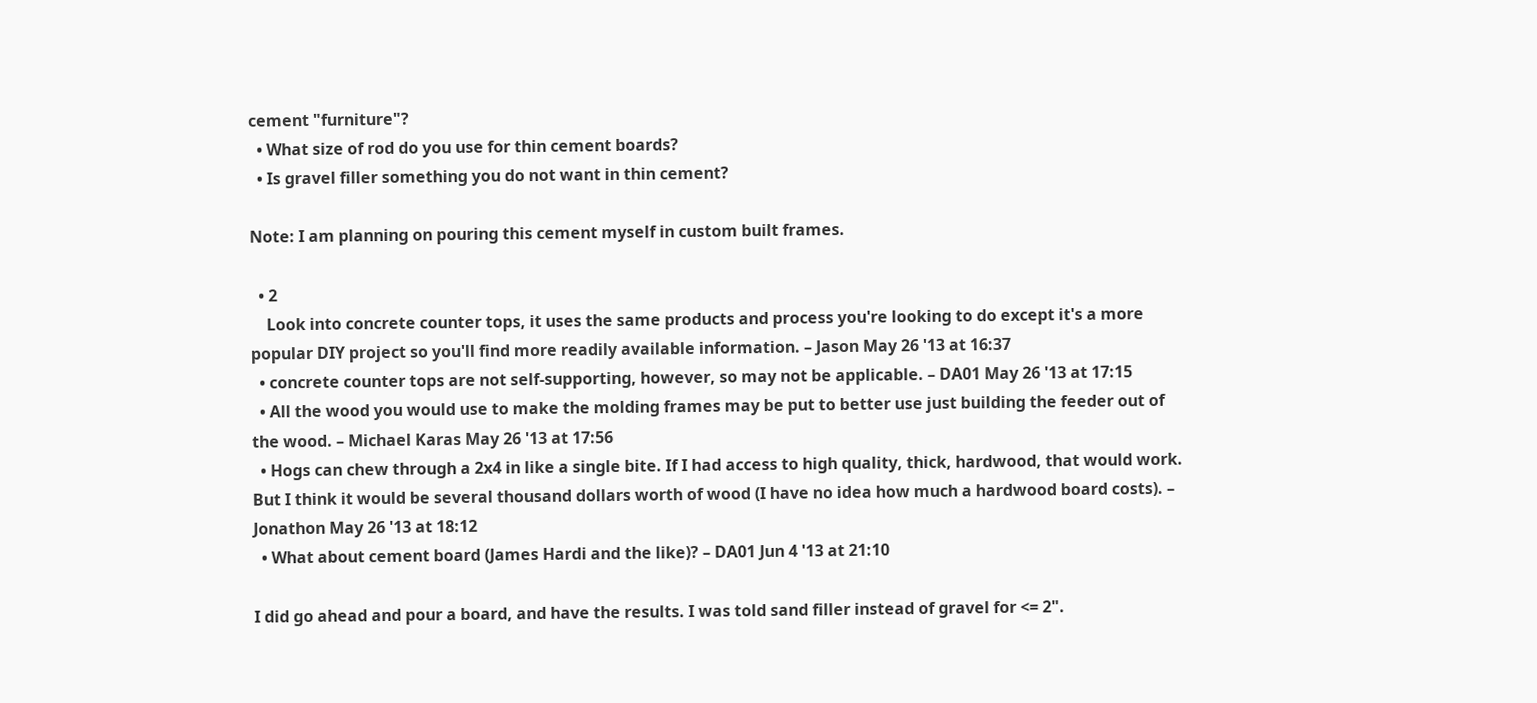cement "furniture"?
  • What size of rod do you use for thin cement boards?
  • Is gravel filler something you do not want in thin cement?

Note: I am planning on pouring this cement myself in custom built frames.

  • 2
    Look into concrete counter tops, it uses the same products and process you're looking to do except it's a more popular DIY project so you'll find more readily available information. – Jason May 26 '13 at 16:37
  • concrete counter tops are not self-supporting, however, so may not be applicable. – DA01 May 26 '13 at 17:15
  • All the wood you would use to make the molding frames may be put to better use just building the feeder out of the wood. – Michael Karas May 26 '13 at 17:56
  • Hogs can chew through a 2x4 in like a single bite. If I had access to high quality, thick, hardwood, that would work. But I think it would be several thousand dollars worth of wood (I have no idea how much a hardwood board costs). – Jonathon May 26 '13 at 18:12
  • What about cement board (James Hardi and the like)? – DA01 Jun 4 '13 at 21:10

I did go ahead and pour a board, and have the results. I was told sand filler instead of gravel for <= 2".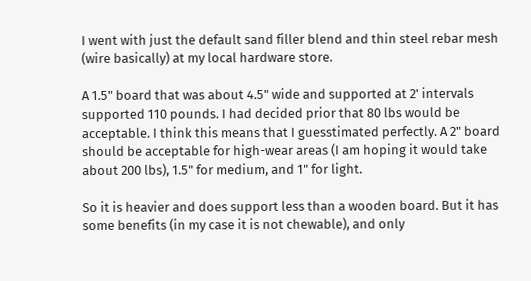I went with just the default sand filler blend and thin steel rebar mesh (wire basically) at my local hardware store.

A 1.5" board that was about 4.5" wide and supported at 2' intervals supported 110 pounds. I had decided prior that 80 lbs would be acceptable. I think this means that I guesstimated perfectly. A 2" board should be acceptable for high-wear areas (I am hoping it would take about 200 lbs), 1.5" for medium, and 1" for light.

So it is heavier and does support less than a wooden board. But it has some benefits (in my case it is not chewable), and only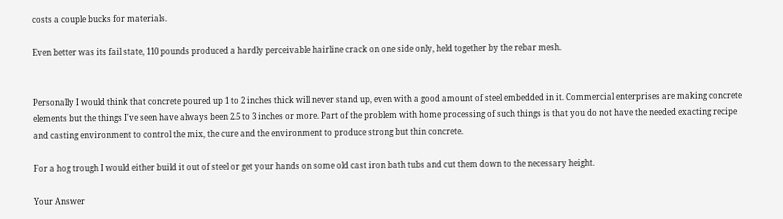costs a couple bucks for materials.

Even better was its fail state, 110 pounds produced a hardly perceivable hairline crack on one side only, held together by the rebar mesh.


Personally I would think that concrete poured up 1 to 2 inches thick will never stand up, even with a good amount of steel embedded in it. Commercial enterprises are making concrete elements but the things I've seen have always been 2.5 to 3 inches or more. Part of the problem with home processing of such things is that you do not have the needed exacting recipe and casting environment to control the mix, the cure and the environment to produce strong but thin concrete.

For a hog trough I would either build it out of steel or get your hands on some old cast iron bath tubs and cut them down to the necessary height.

Your Answer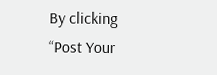By clicking “Post Your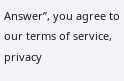Answer”, you agree to our terms of service, privacy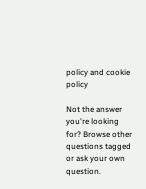policy and cookie policy

Not the answer you're looking for? Browse other questions tagged or ask your own question.